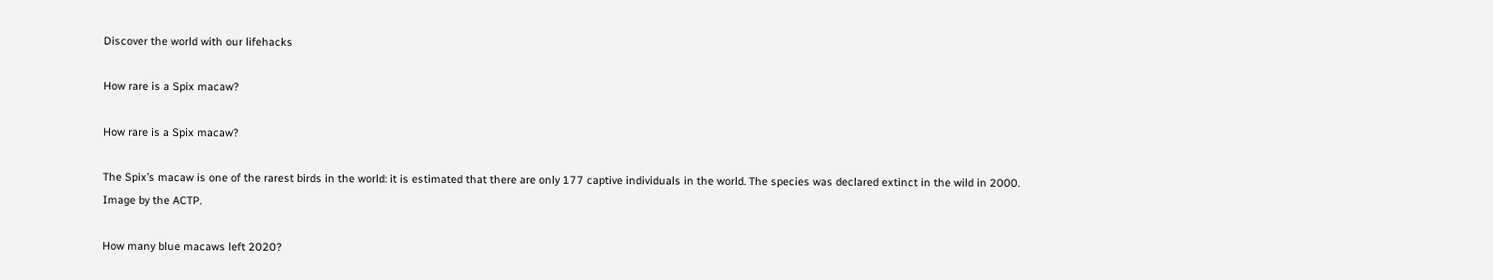Discover the world with our lifehacks

How rare is a Spix macaw?

How rare is a Spix macaw?

The Spix’s macaw is one of the rarest birds in the world: it is estimated that there are only 177 captive individuals in the world. The species was declared extinct in the wild in 2000. Image by the ACTP.

How many blue macaws left 2020?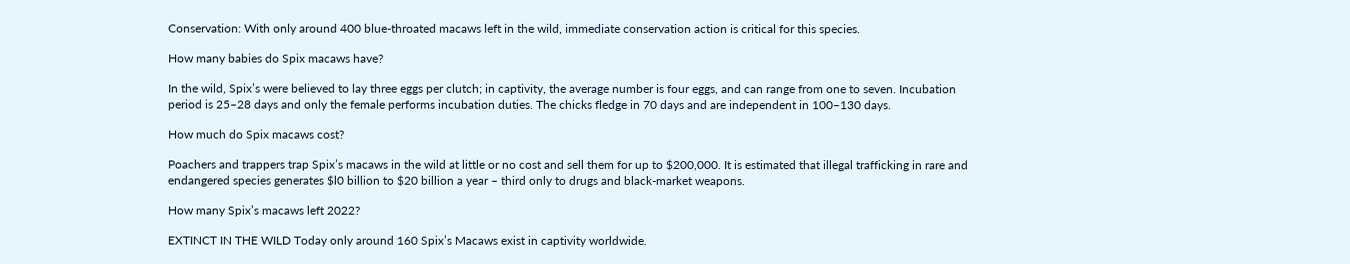Conservation: With only around 400 blue-throated macaws left in the wild, immediate conservation action is critical for this species.

How many babies do Spix macaws have?

In the wild, Spix’s were believed to lay three eggs per clutch; in captivity, the average number is four eggs, and can range from one to seven. Incubation period is 25–28 days and only the female performs incubation duties. The chicks fledge in 70 days and are independent in 100–130 days.

How much do Spix macaws cost?

Poachers and trappers trap Spix’s macaws in the wild at little or no cost and sell them for up to $200,000. It is estimated that illegal trafficking in rare and endangered species generates $l0 billion to $20 billion a year – third only to drugs and black-market weapons.

How many Spix’s macaws left 2022?

EXTINCT IN THE WILD Today only around 160 Spix’s Macaws exist in captivity worldwide.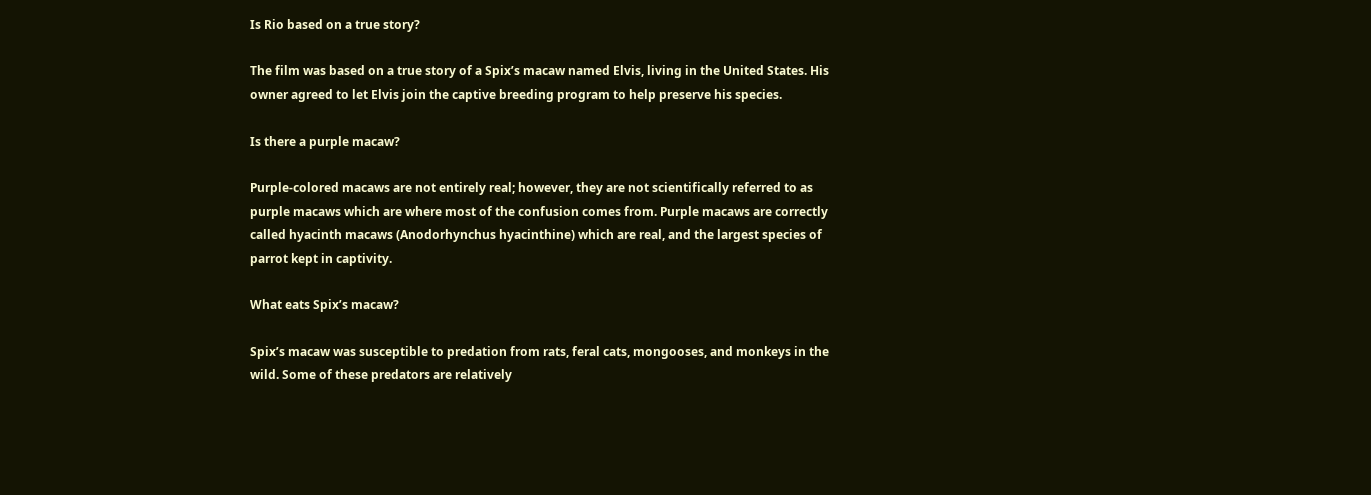Is Rio based on a true story?

The film was based on a true story of a Spix’s macaw named Elvis, living in the United States. His owner agreed to let Elvis join the captive breeding program to help preserve his species.

Is there a purple macaw?

Purple-colored macaws are not entirely real; however, they are not scientifically referred to as purple macaws which are where most of the confusion comes from. Purple macaws are correctly called hyacinth macaws (Anodorhynchus hyacinthine) which are real, and the largest species of parrot kept in captivity.

What eats Spix’s macaw?

Spix’s macaw was susceptible to predation from rats, feral cats, mongooses, and monkeys in the wild. Some of these predators are relatively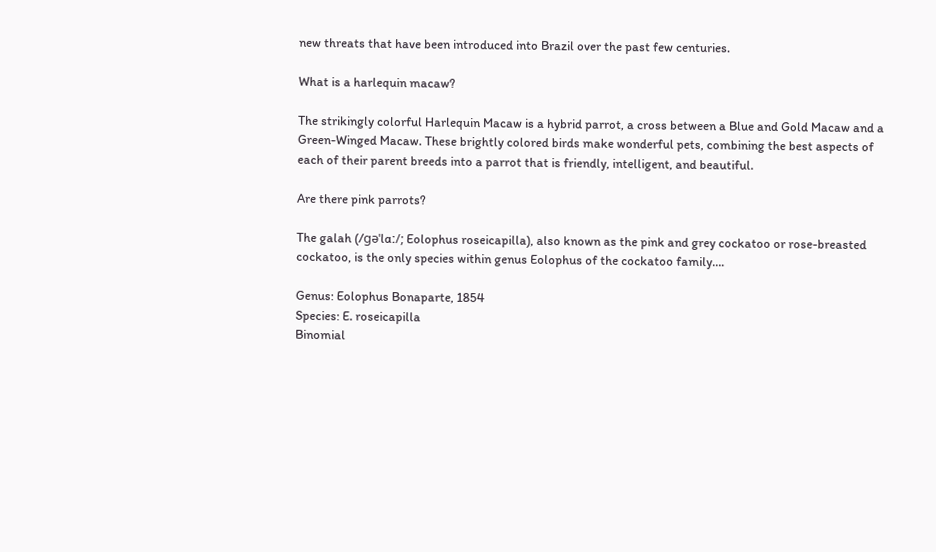new threats that have been introduced into Brazil over the past few centuries.

What is a harlequin macaw?

The strikingly colorful Harlequin Macaw is a hybrid parrot, a cross between a Blue and Gold Macaw and a Green-Winged Macaw. These brightly colored birds make wonderful pets, combining the best aspects of each of their parent breeds into a parrot that is friendly, intelligent, and beautiful.

Are there pink parrots?

The galah (/ɡəˈlɑː/; Eolophus roseicapilla), also known as the pink and grey cockatoo or rose-breasted cockatoo, is the only species within genus Eolophus of the cockatoo family….

Genus: Eolophus Bonaparte, 1854
Species: E. roseicapilla
Binomial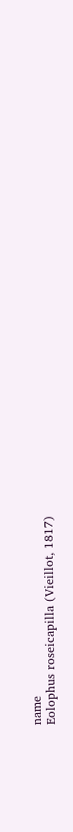name
Eolophus roseicapilla (Vieillot, 1817)